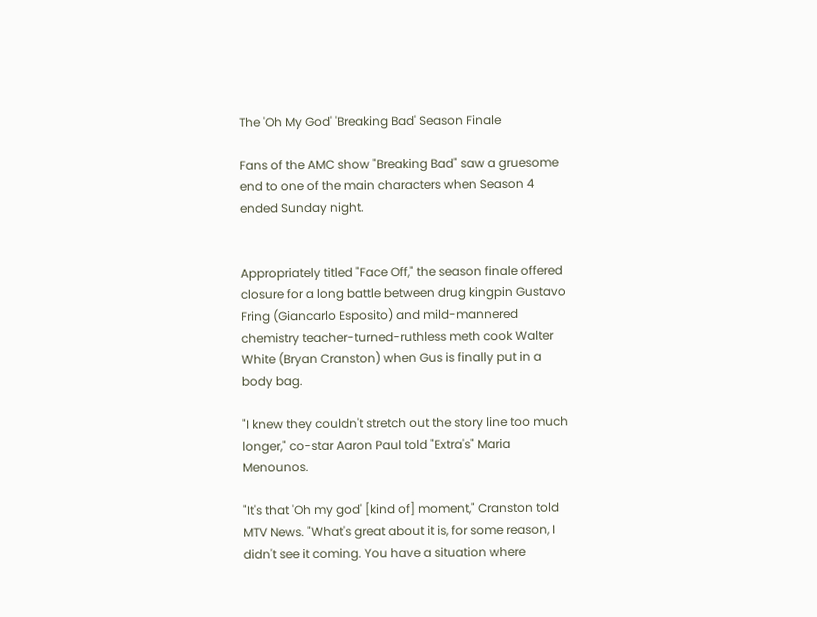The 'Oh My God' 'Breaking Bad' Season Finale

Fans of the AMC show "Breaking Bad" saw a gruesome end to one of the main characters when Season 4 ended Sunday night.


Appropriately titled "Face Off," the season finale offered closure for a long battle between drug kingpin Gustavo Fring (Giancarlo Esposito) and mild-mannered chemistry teacher-turned-ruthless meth cook Walter White (Bryan Cranston) when Gus is finally put in a body bag.

"I knew they couldn't stretch out the story line too much longer," co-star Aaron Paul told "Extra's" Maria Menounos.

"It's that 'Oh my god' [kind of] moment," Cranston told MTV News. "What's great about it is, for some reason, I didn't see it coming. You have a situation where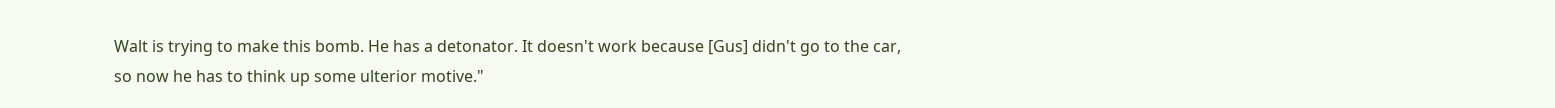Walt is trying to make this bomb. He has a detonator. It doesn't work because [Gus] didn't go to the car, so now he has to think up some ulterior motive."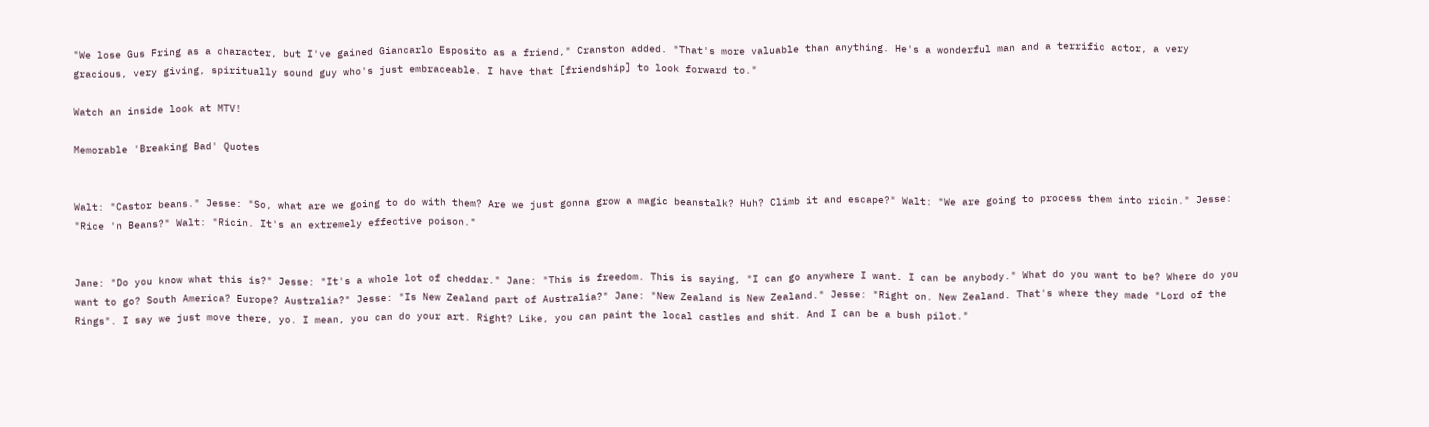"We lose Gus Fring as a character, but I've gained Giancarlo Esposito as a friend," Cranston added. "That's more valuable than anything. He's a wonderful man and a terrific actor, a very gracious, very giving, spiritually sound guy who's just embraceable. I have that [friendship] to look forward to."

Watch an inside look at MTV!

Memorable 'Breaking Bad' Quotes


Walt: "Castor beans." Jesse: "So, what are we going to do with them? Are we just gonna grow a magic beanstalk? Huh? Climb it and escape?" Walt: "We are going to process them into ricin." Jesse: "Rice 'n Beans?" Walt: "Ricin. It's an extremely effective poison."


Jane: "Do you know what this is?" Jesse: "It's a whole lot of cheddar." Jane: "This is freedom. This is saying, "I can go anywhere I want. I can be anybody." What do you want to be? Where do you want to go? South America? Europe? Australia?" Jesse: "Is New Zealand part of Australia?" Jane: "New Zealand is New Zealand." Jesse: "Right on. New Zealand. That's where they made "Lord of the Rings". I say we just move there, yo. I mean, you can do your art. Right? Like, you can paint the local castles and shit. And I can be a bush pilot."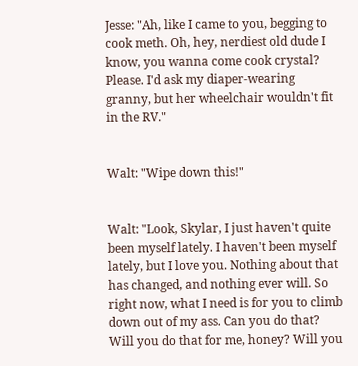Jesse: "Ah, like I came to you, begging to cook meth. Oh, hey, nerdiest old dude I know, you wanna come cook crystal? Please. I'd ask my diaper-wearing granny, but her wheelchair wouldn't fit in the RV."


Walt: "Wipe down this!"


Walt: "Look, Skylar, I just haven't quite been myself lately. I haven't been myself lately, but I love you. Nothing about that has changed, and nothing ever will. So right now, what I need is for you to climb down out of my ass. Can you do that? Will you do that for me, honey? Will you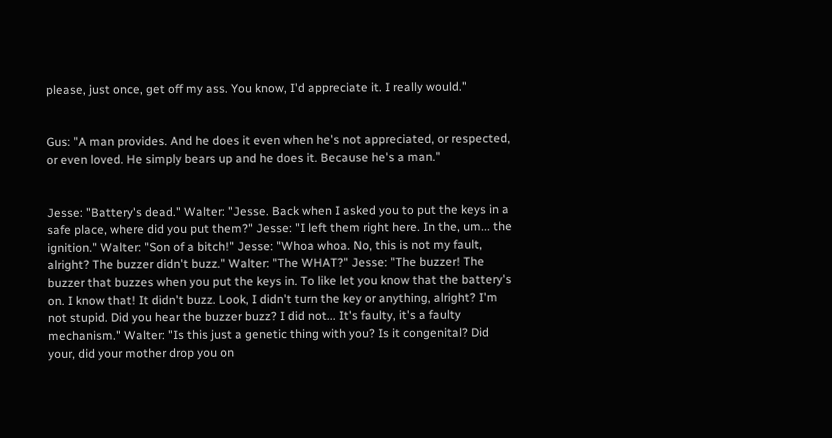please, just once, get off my ass. You know, I'd appreciate it. I really would."


Gus: "A man provides. And he does it even when he's not appreciated, or respected, or even loved. He simply bears up and he does it. Because he's a man."


Jesse: "Battery's dead." Walter: "Jesse. Back when I asked you to put the keys in a safe place, where did you put them?" Jesse: "I left them right here. In the, um... the ignition." Walter: "Son of a bitch!" Jesse: "Whoa whoa. No, this is not my fault, alright? The buzzer didn't buzz." Walter: "The WHAT?" Jesse: "The buzzer! The buzzer that buzzes when you put the keys in. To like let you know that the battery's on. I know that! It didn't buzz. Look, I didn't turn the key or anything, alright? I'm not stupid. Did you hear the buzzer buzz? I did not... It's faulty, it's a faulty mechanism." Walter: "Is this just a genetic thing with you? Is it congenital? Did your, did your mother drop you on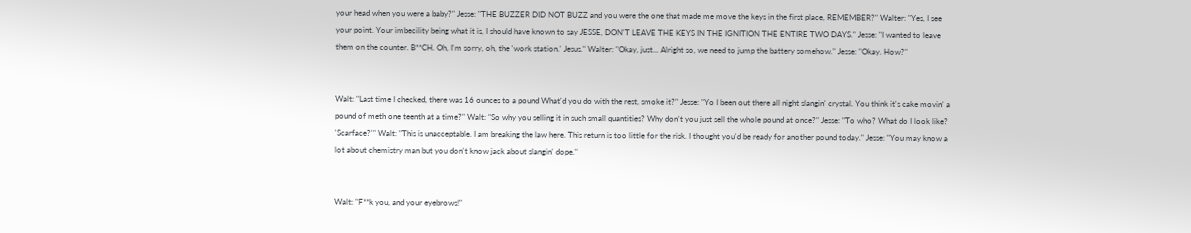your head when you were a baby?" Jesse: "THE BUZZER DID NOT BUZZ and you were the one that made me move the keys in the first place, REMEMBER?" Walter: "Yes, I see your point. Your imbecility being what it is, I should have known to say JESSE, DON'T LEAVE THE KEYS IN THE IGNITION THE ENTIRE TWO DAYS." Jesse: "I wanted to leave them on the counter. B**CH. Oh, I'm sorry, oh, the 'work station.' Jesus." Walter: "Okay, just... Alright so, we need to jump the battery somehow." Jesse: "Okay. How?"


Walt: "Last time I checked, there was 16 ounces to a pound What'd you do with the rest, smoke it?" Jesse: "Yo I been out there all night slangin' crystal. You think it's cake movin' a pound of meth one teenth at a time?" Walt: "So why you selling it in such small quantities? Why don't you just sell the whole pound at once?" Jesse: "To who? What do I look like? 'Scarface?'" Walt: "This is unacceptable. I am breaking the law here. This return is too little for the risk. I thought you'd be ready for another pound today." Jesse: "You may know a lot about chemistry man but you don't know jack about slangin' dope."


Walt: "F**k you, and your eyebrows!"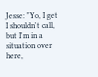Jesse: "Yo, I get I shouldn't call, but I'm in a situation over here,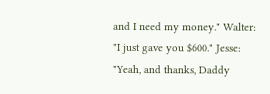and I need my money." Walter: "I just gave you $600." Jesse: "Yeah, and thanks, Daddy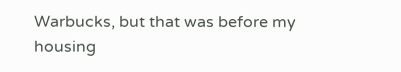Warbucks, but that was before my housing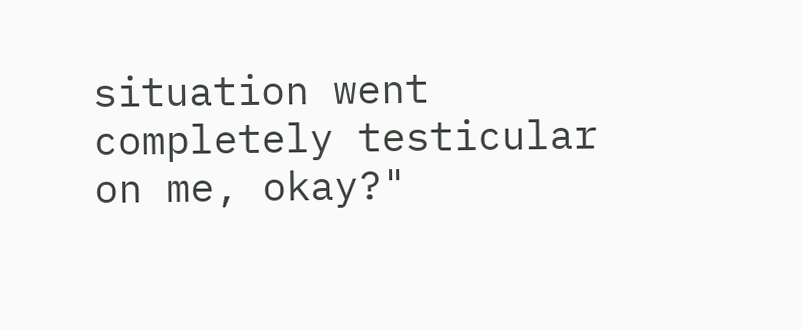situation went completely testicular on me, okay?"